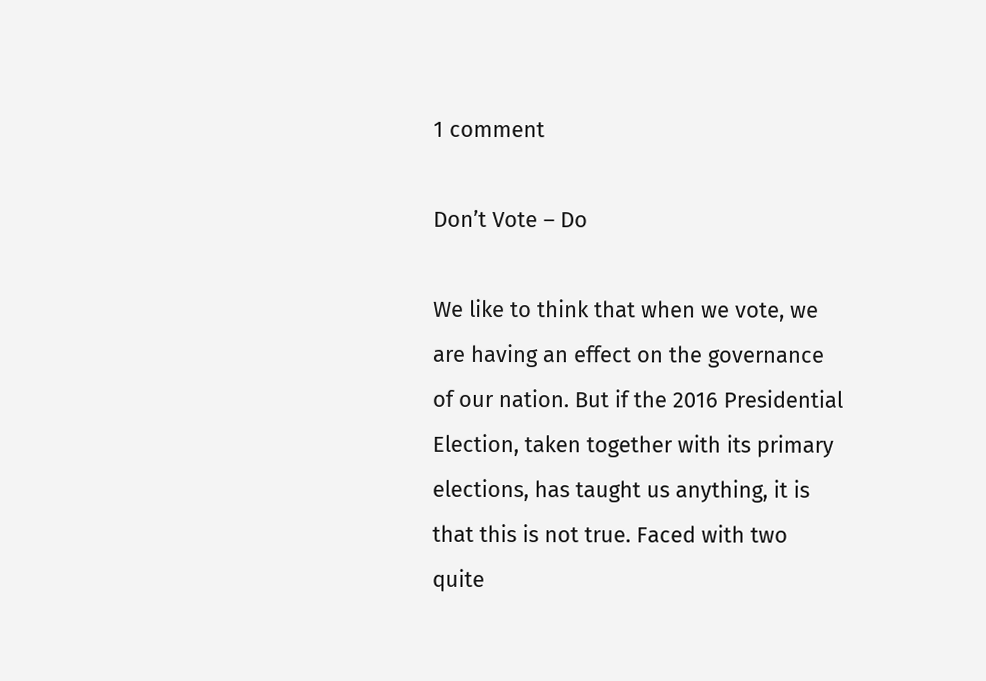1 comment

Don’t Vote – Do

We like to think that when we vote, we are having an effect on the governance of our nation. But if the 2016 Presidential Election, taken together with its primary elections, has taught us anything, it is that this is not true. Faced with two quite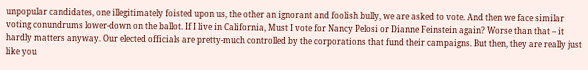unpopular candidates, one illegitimately foisted upon us, the other an ignorant and foolish bully, we are asked to vote. And then we face similar voting conundrums lower-down on the ballot. If I live in California, Must I vote for Nancy Pelosi or Dianne Feinstein again? Worse than that – it hardly matters anyway. Our elected officials are pretty-much controlled by the corporations that fund their campaigns. But then, they are really just like you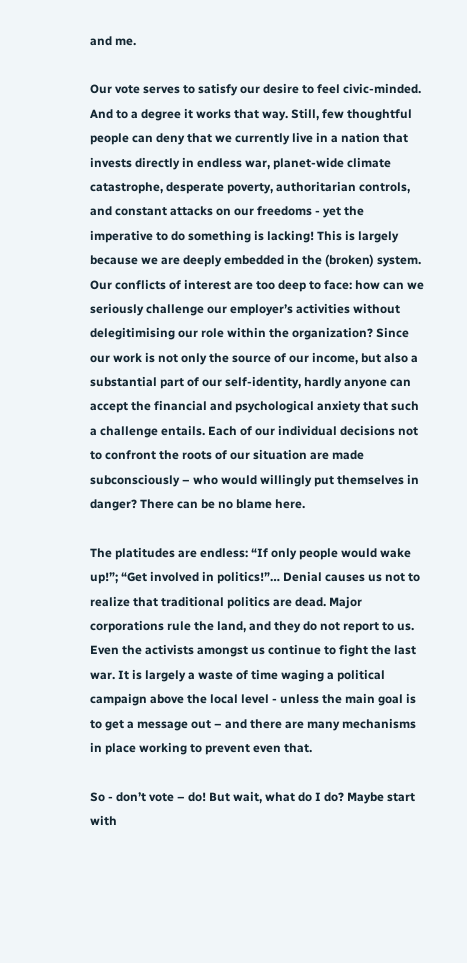and me.

Our vote serves to satisfy our desire to feel civic-minded. And to a degree it works that way. Still, few thoughtful people can deny that we currently live in a nation that invests directly in endless war, planet-wide climate catastrophe, desperate poverty, authoritarian controls, and constant attacks on our freedoms - yet the imperative to do something is lacking! This is largely because we are deeply embedded in the (broken) system. Our conflicts of interest are too deep to face: how can we seriously challenge our employer’s activities without delegitimising our role within the organization? Since our work is not only the source of our income, but also a substantial part of our self-identity, hardly anyone can accept the financial and psychological anxiety that such a challenge entails. Each of our individual decisions not to confront the roots of our situation are made subconsciously – who would willingly put themselves in danger? There can be no blame here.

The platitudes are endless: “If only people would wake up!”; “Get involved in politics!”… Denial causes us not to realize that traditional politics are dead. Major corporations rule the land, and they do not report to us. Even the activists amongst us continue to fight the last war. It is largely a waste of time waging a political campaign above the local level - unless the main goal is to get a message out – and there are many mechanisms in place working to prevent even that.

So - don’t vote – do! But wait, what do I do? Maybe start with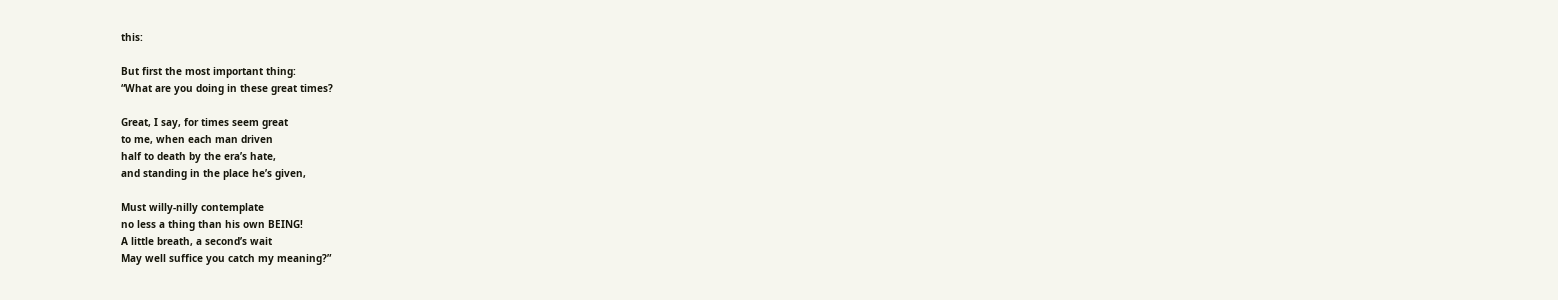this:

But first the most important thing:
“What are you doing in these great times?

Great, I say, for times seem great
to me, when each man driven
half to death by the era’s hate,
and standing in the place he’s given,

Must willy-nilly contemplate
no less a thing than his own BEING!
A little breath, a second’s wait
May well suffice you catch my meaning?”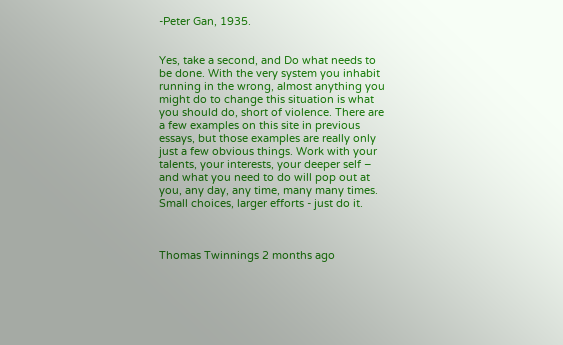-Peter Gan, 1935.


Yes, take a second, and Do what needs to be done. With the very system you inhabit running in the wrong, almost anything you might do to change this situation is what you should do, short of violence. There are a few examples on this site in previous essays, but those examples are really only just a few obvious things. Work with your talents, your interests, your deeper self – and what you need to do will pop out at you, any day, any time, many many times. Small choices, larger efforts - just do it.



Thomas Twinnings 2 months ago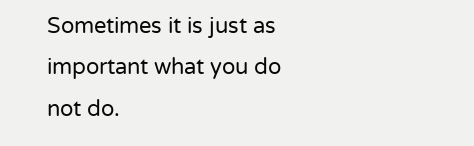Sometimes it is just as important what you do not do.